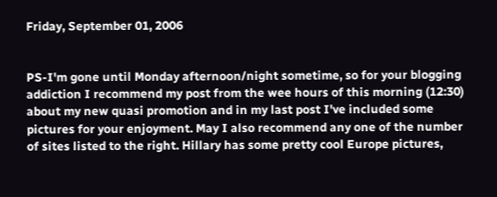Friday, September 01, 2006


PS-I'm gone until Monday afternoon/night sometime, so for your blogging addiction I recommend my post from the wee hours of this morning (12:30) about my new quasi promotion and in my last post I've included some pictures for your enjoyment. May I also recommend any one of the number of sites listed to the right. Hillary has some pretty cool Europe pictures,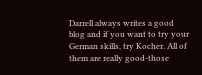Darrell always writes a good blog and if you want to try your German skills, try Kocher. All of them are really good-those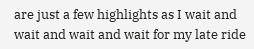are just a few highlights as I wait and wait and wait and wait for my late ride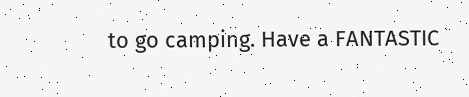to go camping. Have a FANTASTIC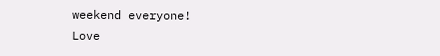weekend everyone!
Love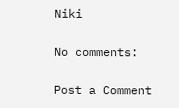Niki

No comments:

Post a Comment